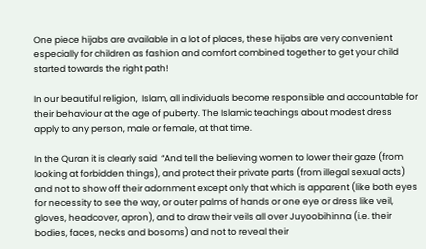One piece hijabs are available in a lot of places, these hijabs are very convenient especially for children as fashion and comfort combined together to get your child started towards the right path!

In our beautiful religion,  Islam, all individuals become responsible and accountable for their behaviour at the age of puberty. The Islamic teachings about modest dress apply to any person, male or female, at that time.

In the Quran it is clearly said  “And tell the believing women to lower their gaze (from looking at forbidden things), and protect their private parts (from illegal sexual acts) and not to show off their adornment except only that which is apparent (like both eyes for necessity to see the way, or outer palms of hands or one eye or dress like veil, gloves, headcover, apron), and to draw their veils all over Juyoobihinna (i.e. their bodies, faces, necks and bosoms) and not to reveal their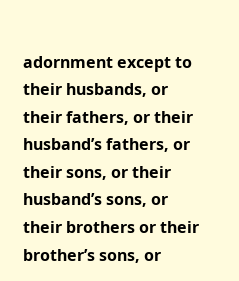adornment except to their husbands, or their fathers, or their husband’s fathers, or their sons, or their husband’s sons, or their brothers or their brother’s sons, or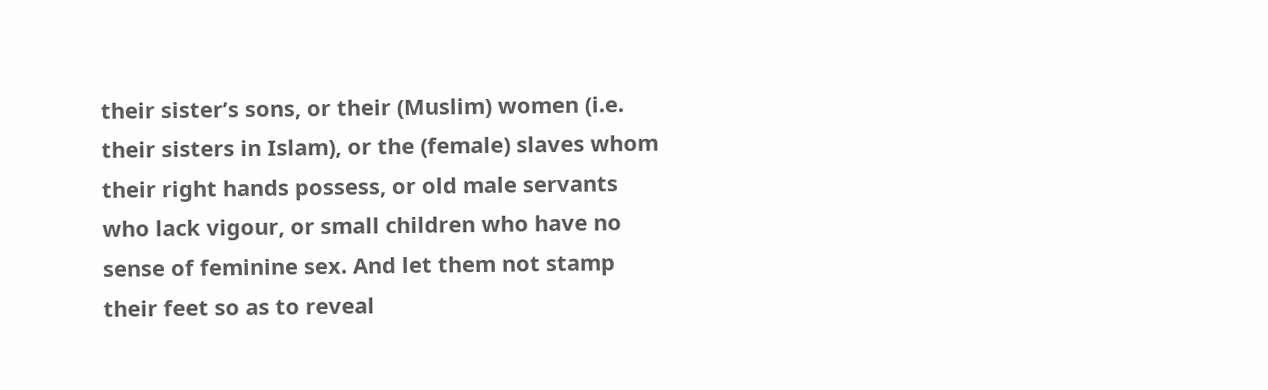their sister’s sons, or their (Muslim) women (i.e. their sisters in Islam), or the (female) slaves whom their right hands possess, or old male servants who lack vigour, or small children who have no sense of feminine sex. And let them not stamp their feet so as to reveal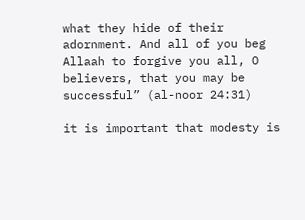what they hide of their adornment. And all of you beg Allaah to forgive you all, O believers, that you may be successful” (al-noor 24:31)

it is important that modesty is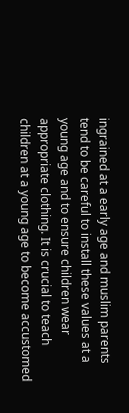ingrained at a early age and muslim parents tend to be careful to install these values at a young age and to ensure children wear appropriate clothing. It is crucial to teach children at a young age to become accustomed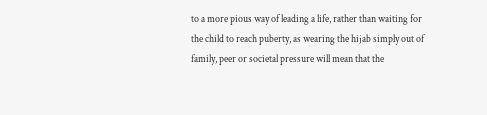to a more pious way of leading a life, rather than waiting for the child to reach puberty, as wearing the hijab simply out of family, peer or societal pressure will mean that the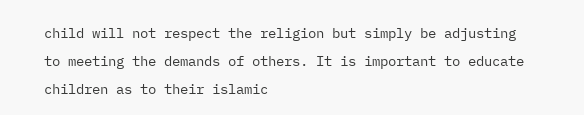child will not respect the religion but simply be adjusting to meeting the demands of others. It is important to educate children as to their islamic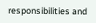responsibilities and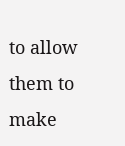to allow them to make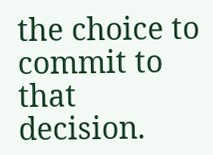the choice to commit to that decision.